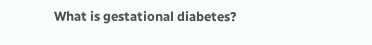What is gestational diabetes?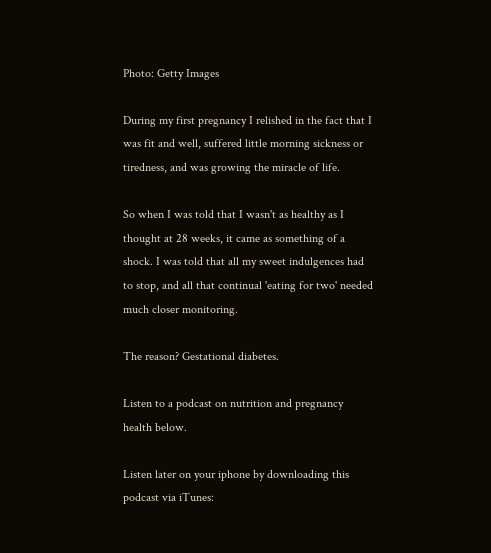Photo: Getty Images

During my first pregnancy I relished in the fact that I was fit and well, suffered little morning sickness or tiredness, and was growing the miracle of life.

So when I was told that I wasn't as healthy as I thought at 28 weeks, it came as something of a shock. I was told that all my sweet indulgences had to stop, and all that continual 'eating for two' needed much closer monitoring.

The reason? Gestational diabetes.

Listen to a podcast on nutrition and pregnancy health below.

Listen later on your iphone by downloading this podcast via iTunes: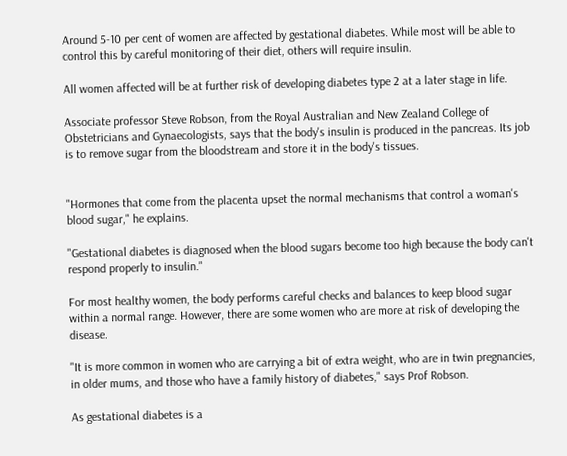Around 5-10 per cent of women are affected by gestational diabetes. While most will be able to control this by careful monitoring of their diet, others will require insulin.

All women affected will be at further risk of developing diabetes type 2 at a later stage in life.

Associate professor Steve Robson, from the Royal Australian and New Zealand College of Obstetricians and Gynaecologists, says that the body's insulin is produced in the pancreas. Its job is to remove sugar from the bloodstream and store it in the body's tissues.


"Hormones that come from the placenta upset the normal mechanisms that control a woman's blood sugar," he explains.

"Gestational diabetes is diagnosed when the blood sugars become too high because the body can't respond properly to insulin."

For most healthy women, the body performs careful checks and balances to keep blood sugar within a normal range. However, there are some women who are more at risk of developing the disease.

"It is more common in women who are carrying a bit of extra weight, who are in twin pregnancies, in older mums, and those who have a family history of diabetes," says Prof Robson.

As gestational diabetes is a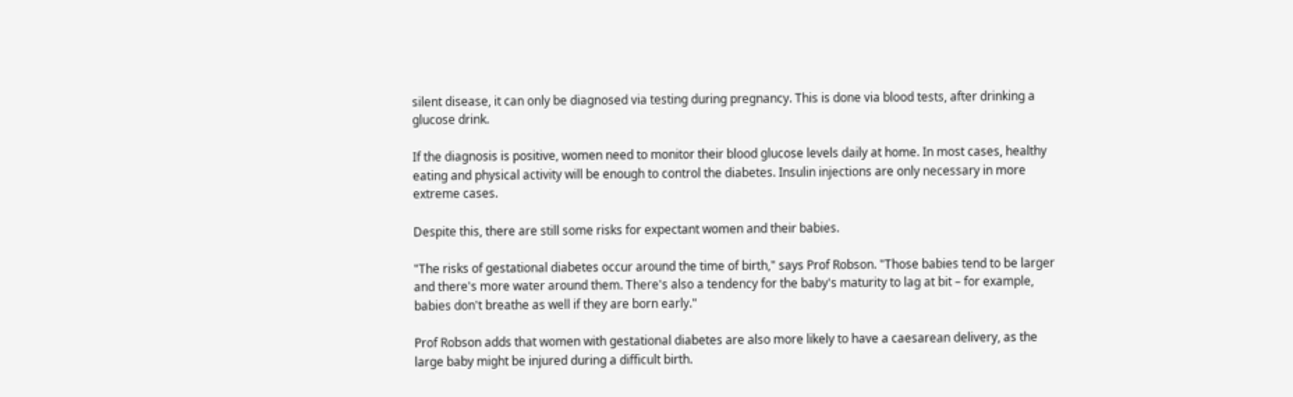silent disease, it can only be diagnosed via testing during pregnancy. This is done via blood tests, after drinking a glucose drink.

If the diagnosis is positive, women need to monitor their blood glucose levels daily at home. In most cases, healthy eating and physical activity will be enough to control the diabetes. Insulin injections are only necessary in more extreme cases.

Despite this, there are still some risks for expectant women and their babies.

"The risks of gestational diabetes occur around the time of birth," says Prof Robson. "Those babies tend to be larger and there's more water around them. There's also a tendency for the baby's maturity to lag at bit – for example, babies don't breathe as well if they are born early."

Prof Robson adds that women with gestational diabetes are also more likely to have a caesarean delivery, as the large baby might be injured during a difficult birth.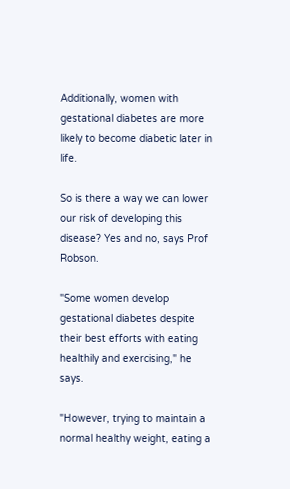Additionally, women with gestational diabetes are more likely to become diabetic later in life.

So is there a way we can lower our risk of developing this disease? Yes and no, says Prof Robson.

"Some women develop gestational diabetes despite their best efforts with eating healthily and exercising," he says.

"However, trying to maintain a normal healthy weight, eating a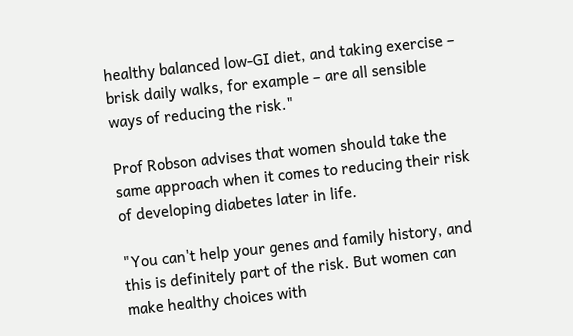healthy balanced low-GI diet, and taking exercise – brisk daily walks, for example – are all sensible ways of reducing the risk."

Prof Robson advises that women should take the same approach when it comes to reducing their risk of developing diabetes later in life.

"You can't help your genes and family history, and this is definitely part of the risk. But women can make healthy choices with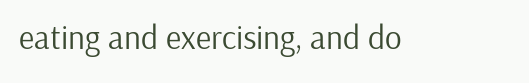eating and exercising, and do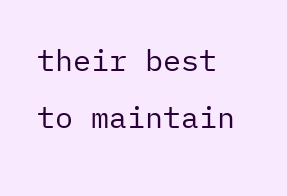their best to maintain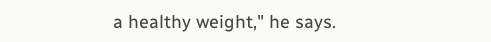a healthy weight," he says.